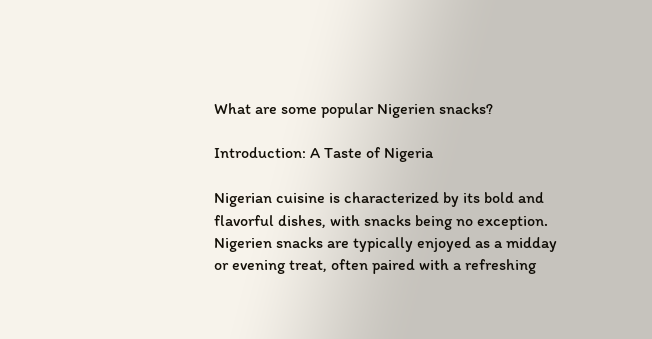What are some popular Nigerien snacks?

Introduction: A Taste of Nigeria

Nigerian cuisine is characterized by its bold and flavorful dishes, with snacks being no exception. Nigerien snacks are typically enjoyed as a midday or evening treat, often paired with a refreshing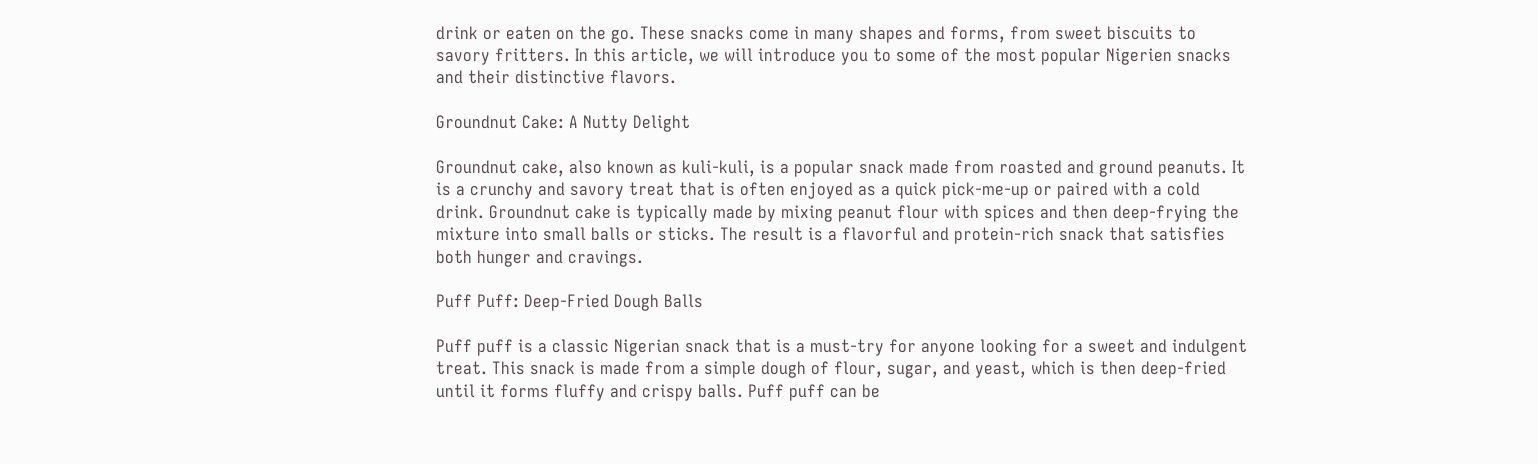drink or eaten on the go. These snacks come in many shapes and forms, from sweet biscuits to savory fritters. In this article, we will introduce you to some of the most popular Nigerien snacks and their distinctive flavors.

Groundnut Cake: A Nutty Delight

Groundnut cake, also known as kuli-kuli, is a popular snack made from roasted and ground peanuts. It is a crunchy and savory treat that is often enjoyed as a quick pick-me-up or paired with a cold drink. Groundnut cake is typically made by mixing peanut flour with spices and then deep-frying the mixture into small balls or sticks. The result is a flavorful and protein-rich snack that satisfies both hunger and cravings.

Puff Puff: Deep-Fried Dough Balls

Puff puff is a classic Nigerian snack that is a must-try for anyone looking for a sweet and indulgent treat. This snack is made from a simple dough of flour, sugar, and yeast, which is then deep-fried until it forms fluffy and crispy balls. Puff puff can be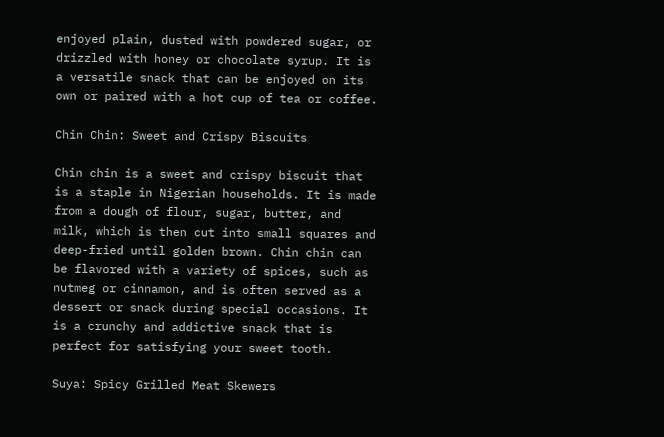enjoyed plain, dusted with powdered sugar, or drizzled with honey or chocolate syrup. It is a versatile snack that can be enjoyed on its own or paired with a hot cup of tea or coffee.

Chin Chin: Sweet and Crispy Biscuits

Chin chin is a sweet and crispy biscuit that is a staple in Nigerian households. It is made from a dough of flour, sugar, butter, and milk, which is then cut into small squares and deep-fried until golden brown. Chin chin can be flavored with a variety of spices, such as nutmeg or cinnamon, and is often served as a dessert or snack during special occasions. It is a crunchy and addictive snack that is perfect for satisfying your sweet tooth.

Suya: Spicy Grilled Meat Skewers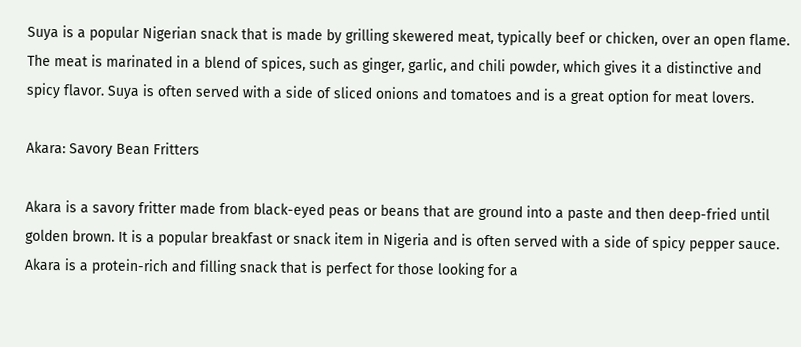Suya is a popular Nigerian snack that is made by grilling skewered meat, typically beef or chicken, over an open flame. The meat is marinated in a blend of spices, such as ginger, garlic, and chili powder, which gives it a distinctive and spicy flavor. Suya is often served with a side of sliced onions and tomatoes and is a great option for meat lovers.

Akara: Savory Bean Fritters

Akara is a savory fritter made from black-eyed peas or beans that are ground into a paste and then deep-fried until golden brown. It is a popular breakfast or snack item in Nigeria and is often served with a side of spicy pepper sauce. Akara is a protein-rich and filling snack that is perfect for those looking for a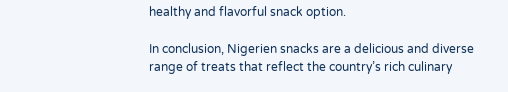healthy and flavorful snack option.

In conclusion, Nigerien snacks are a delicious and diverse range of treats that reflect the country’s rich culinary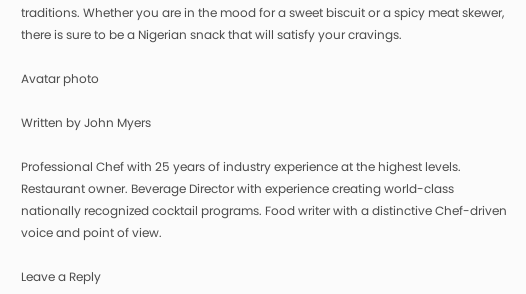traditions. Whether you are in the mood for a sweet biscuit or a spicy meat skewer, there is sure to be a Nigerian snack that will satisfy your cravings.

Avatar photo

Written by John Myers

Professional Chef with 25 years of industry experience at the highest levels. Restaurant owner. Beverage Director with experience creating world-class nationally recognized cocktail programs. Food writer with a distinctive Chef-driven voice and point of view.

Leave a Reply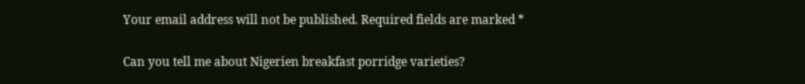Your email address will not be published. Required fields are marked *

Can you tell me about Nigerien breakfast porridge varieties?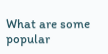What are some popular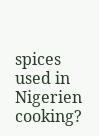spices used in Nigerien cooking?